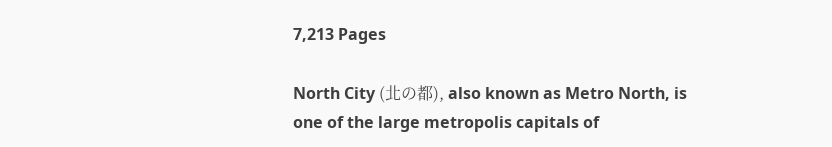7,213 Pages

North City (北の都), also known as Metro North, is one of the large metropolis capitals of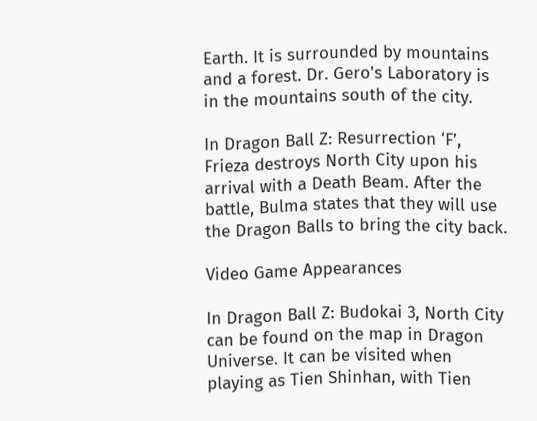Earth. It is surrounded by mountains and a forest. Dr. Gero's Laboratory is in the mountains south of the city.

In Dragon Ball Z: Resurrection ‘F’, Frieza destroys North City upon his arrival with a Death Beam. After the battle, Bulma states that they will use the Dragon Balls to bring the city back.

Video Game Appearances

In Dragon Ball Z: Budokai 3, North City can be found on the map in Dragon Universe. It can be visited when playing as Tien Shinhan, with Tien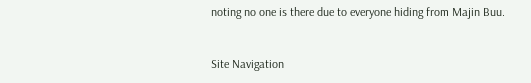noting no one is there due to everyone hiding from Majin Buu.


Site Navigation